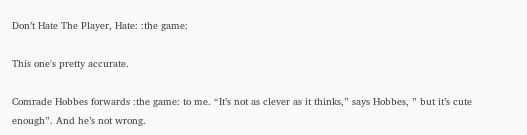Don’t Hate The Player, Hate: :the game:

This one's pretty accurate.

Comrade Hobbes forwards :the game: to me. “It’s not as clever as it thinks,” says Hobbes, ” but it’s cute enough”. And he’s not wrong.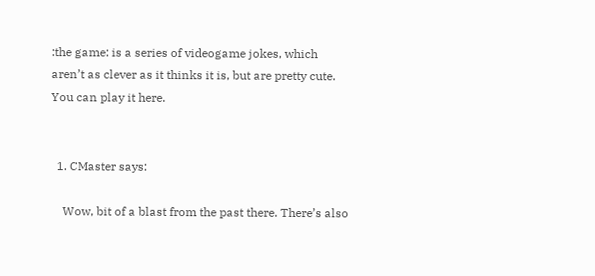:the game: is a series of videogame jokes, which aren’t as clever as it thinks it is, but are pretty cute. You can play it here.


  1. CMaster says:

    Wow, bit of a blast from the past there. There’s also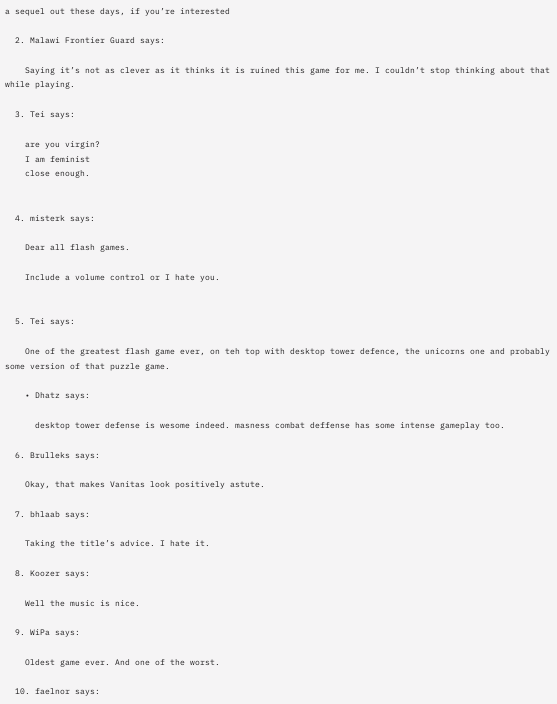a sequel out these days, if you’re interested

  2. Malawi Frontier Guard says:

    Saying it’s not as clever as it thinks it is ruined this game for me. I couldn’t stop thinking about that while playing.

  3. Tei says:

    are you virgin?
    I am feminist
    close enough.


  4. misterk says:

    Dear all flash games.

    Include a volume control or I hate you.


  5. Tei says:

    One of the greatest flash game ever, on teh top with desktop tower defence, the unicorns one and probably some version of that puzzle game.

    • Dhatz says:

      desktop tower defense is wesome indeed. masness combat deffense has some intense gameplay too.

  6. Brulleks says:

    Okay, that makes Vanitas look positively astute.

  7. bhlaab says:

    Taking the title’s advice. I hate it.

  8. Koozer says:

    Well the music is nice.

  9. WiPa says:

    Oldest game ever. And one of the worst.

  10. faelnor says: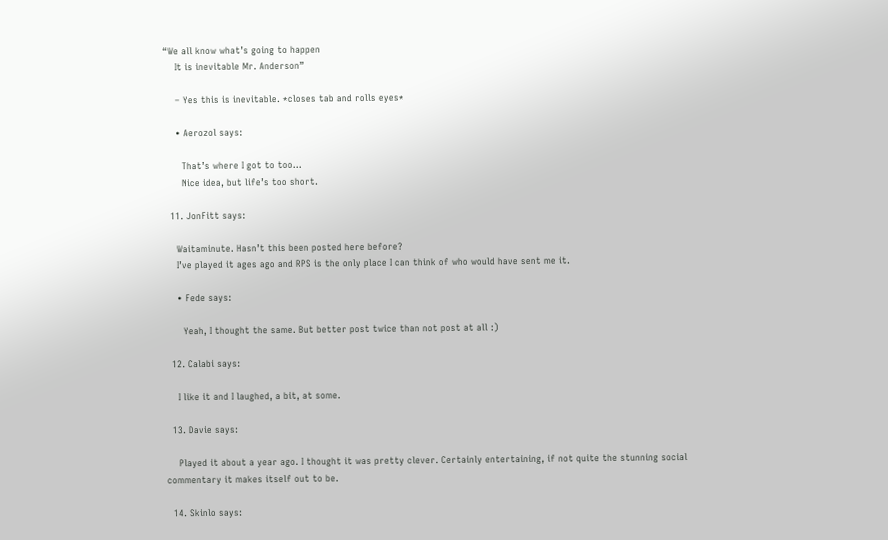“We all know what’s going to happen
    It is inevitable Mr. Anderson”

    – Yes this is inevitable. *closes tab and rolls eyes*

    • Aerozol says:

      That’s where I got to too…
      Nice idea, but life’s too short.

  11. JonFitt says:

    Waitaminute. Hasn’t this been posted here before?
    I’ve played it ages ago and RPS is the only place I can think of who would have sent me it.

    • Fede says:

      Yeah, I thought the same. But better post twice than not post at all :)

  12. Calabi says:

    I like it and I laughed, a bit, at some.

  13. Davie says:

    Played it about a year ago. I thought it was pretty clever. Certainly entertaining, if not quite the stunning social commentary it makes itself out to be.

  14. Skinlo says: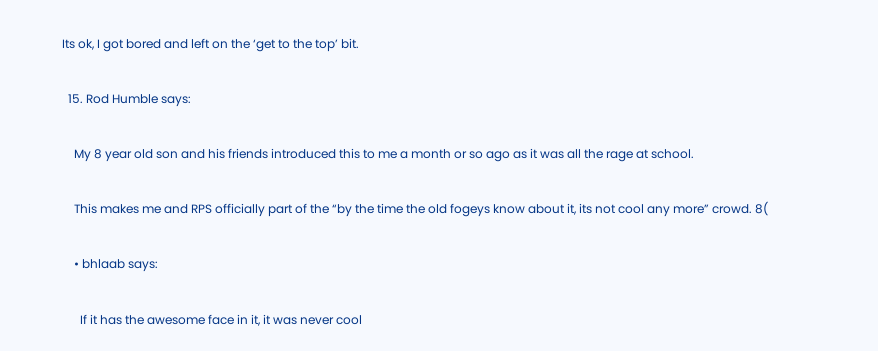Its ok, I got bored and left on the ‘get to the top’ bit.

  15. Rod Humble says:

    My 8 year old son and his friends introduced this to me a month or so ago as it was all the rage at school.

    This makes me and RPS officially part of the “by the time the old fogeys know about it, its not cool any more” crowd. 8(

    • bhlaab says:

      If it has the awesome face in it, it was never cool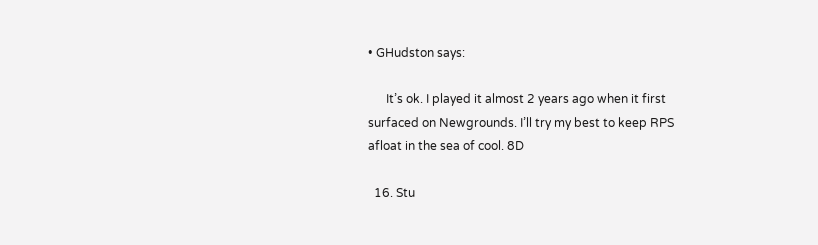• GHudston says:

      It’s ok. I played it almost 2 years ago when it first surfaced on Newgrounds. I’ll try my best to keep RPS afloat in the sea of cool. 8D

  16. Stu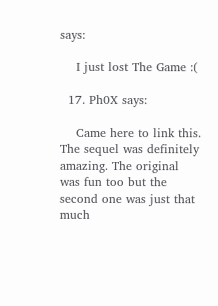says:

    I just lost The Game :(

  17. Ph0X says:

    Came here to link this. The sequel was definitely amazing. The original was fun too but the second one was just that much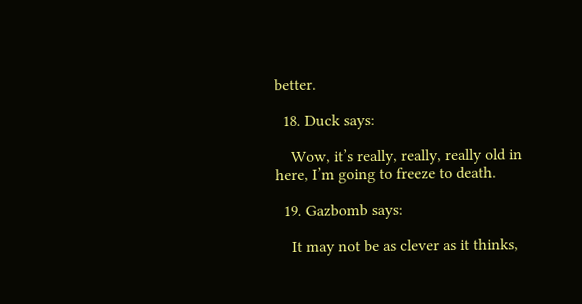better.

  18. Duck says:

    Wow, it’s really, really, really old in here, I’m going to freeze to death.

  19. Gazbomb says:

    It may not be as clever as it thinks,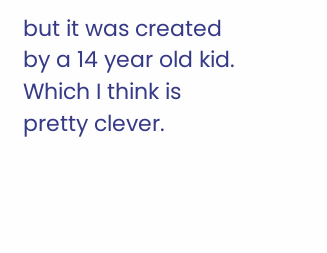but it was created by a 14 year old kid. Which I think is pretty clever.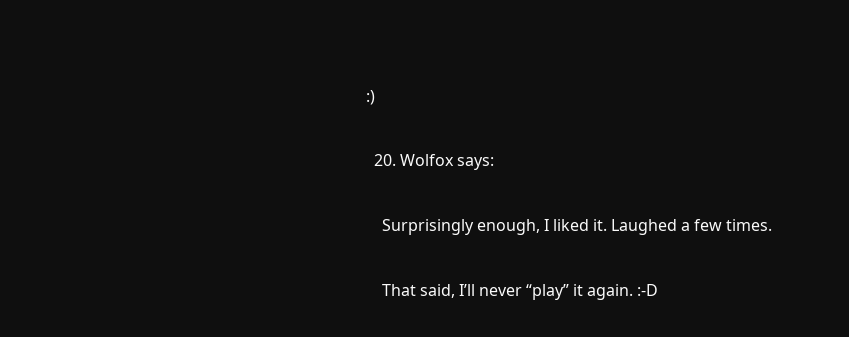:)

  20. Wolfox says:

    Surprisingly enough, I liked it. Laughed a few times.

    That said, I’ll never “play” it again. :-D